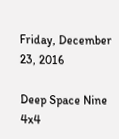Friday, December 23, 2016

Deep Space Nine 4x4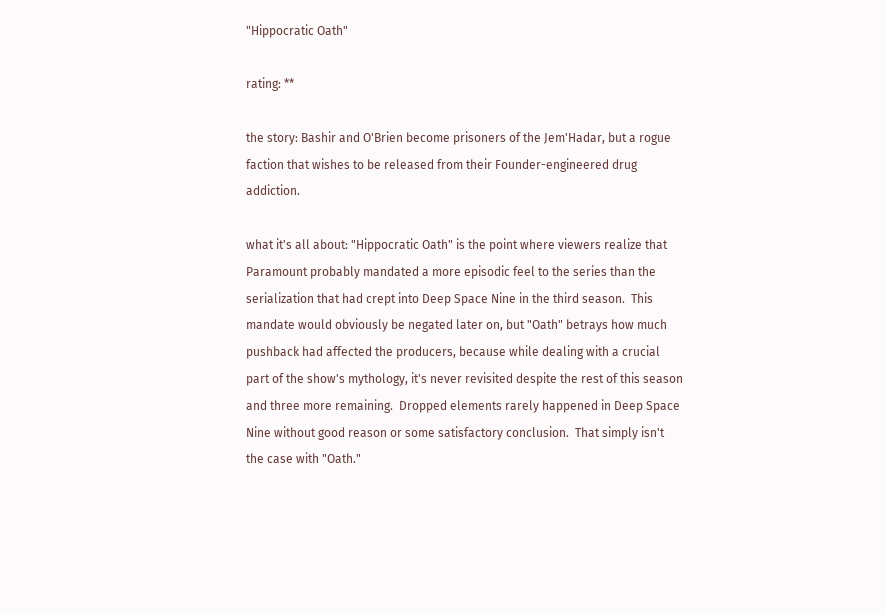"Hippocratic Oath"

rating: **

the story: Bashir and O'Brien become prisoners of the Jem'Hadar, but a rogue faction that wishes to be released from their Founder-engineered drug addiction.

what it's all about: "Hippocratic Oath" is the point where viewers realize that Paramount probably mandated a more episodic feel to the series than the serialization that had crept into Deep Space Nine in the third season.  This mandate would obviously be negated later on, but "Oath" betrays how much pushback had affected the producers, because while dealing with a crucial part of the show's mythology, it's never revisited despite the rest of this season and three more remaining.  Dropped elements rarely happened in Deep Space Nine without good reason or some satisfactory conclusion.  That simply isn't the case with "Oath."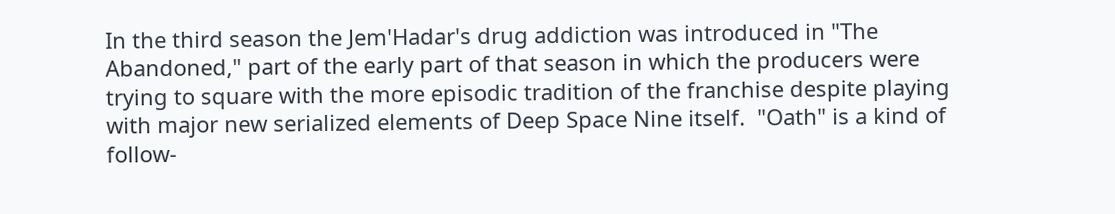In the third season the Jem'Hadar's drug addiction was introduced in "The Abandoned," part of the early part of that season in which the producers were trying to square with the more episodic tradition of the franchise despite playing with major new serialized elements of Deep Space Nine itself.  "Oath" is a kind of follow-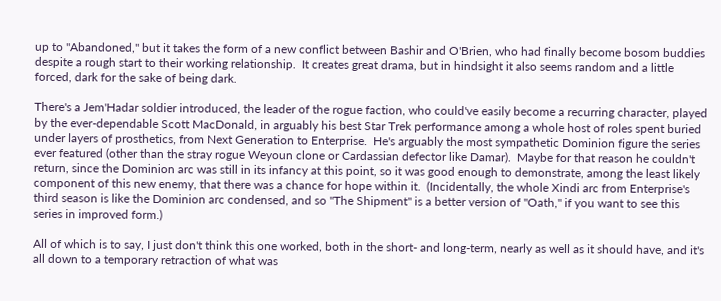up to "Abandoned," but it takes the form of a new conflict between Bashir and O'Brien, who had finally become bosom buddies despite a rough start to their working relationship.  It creates great drama, but in hindsight it also seems random and a little forced, dark for the sake of being dark.

There's a Jem'Hadar soldier introduced, the leader of the rogue faction, who could've easily become a recurring character, played by the ever-dependable Scott MacDonald, in arguably his best Star Trek performance among a whole host of roles spent buried under layers of prosthetics, from Next Generation to Enterprise.  He's arguably the most sympathetic Dominion figure the series ever featured (other than the stray rogue Weyoun clone or Cardassian defector like Damar).  Maybe for that reason he couldn't return, since the Dominion arc was still in its infancy at this point, so it was good enough to demonstrate, among the least likely component of this new enemy, that there was a chance for hope within it.  (Incidentally, the whole Xindi arc from Enterprise's third season is like the Dominion arc condensed, and so "The Shipment" is a better version of "Oath," if you want to see this series in improved form.)

All of which is to say, I just don't think this one worked, both in the short- and long-term, nearly as well as it should have, and it's all down to a temporary retraction of what was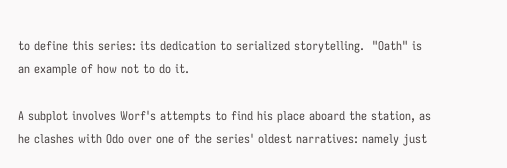to define this series: its dedication to serialized storytelling.  "Oath" is an example of how not to do it.

A subplot involves Worf's attempts to find his place aboard the station, as he clashes with Odo over one of the series' oldest narratives: namely just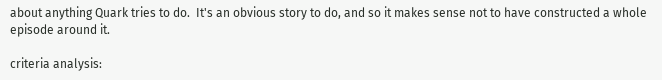about anything Quark tries to do.  It's an obvious story to do, and so it makes sense not to have constructed a whole episode around it.

criteria analysis: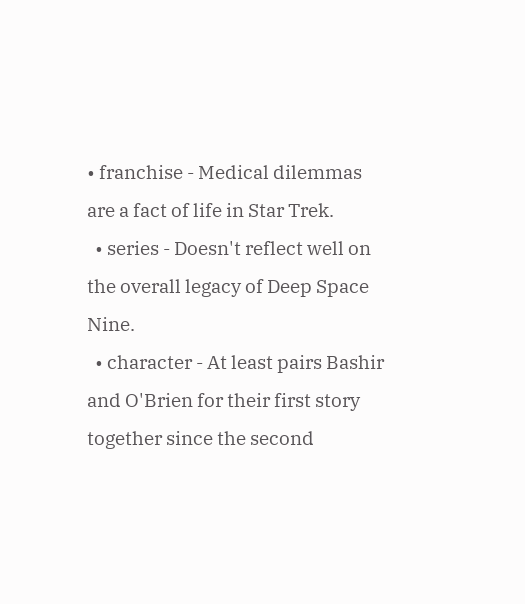• franchise - Medical dilemmas are a fact of life in Star Trek.
  • series - Doesn't reflect well on the overall legacy of Deep Space Nine.
  • character - At least pairs Bashir and O'Brien for their first story together since the second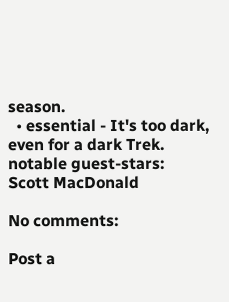season.
  • essential - It's too dark, even for a dark Trek.
notable guest-stars:
Scott MacDonald

No comments:

Post a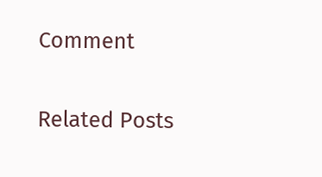Comment

Related Posts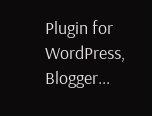Plugin for WordPress, Blogger...